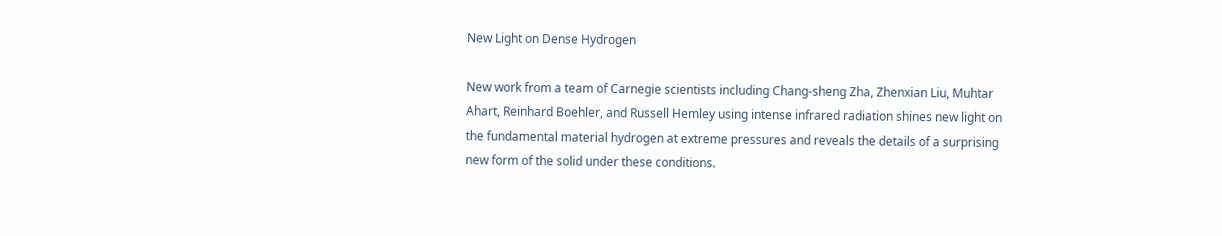New Light on Dense Hydrogen

New work from a team of Carnegie scientists including Chang-sheng Zha, Zhenxian Liu, Muhtar Ahart, Reinhard Boehler, and Russell Hemley using intense infrared radiation shines new light on the fundamental material hydrogen at extreme pressures and reveals the details of a surprising new form of the solid under these conditions.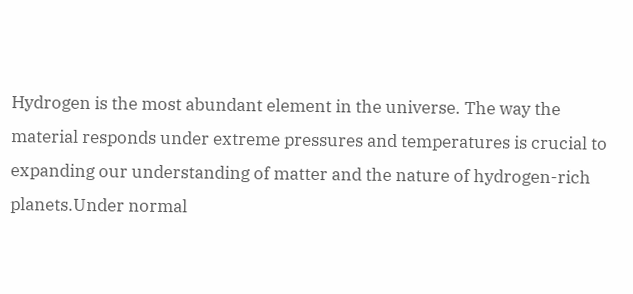Hydrogen is the most abundant element in the universe. The way the material responds under extreme pressures and temperatures is crucial to expanding our understanding of matter and the nature of hydrogen-rich planets.Under normal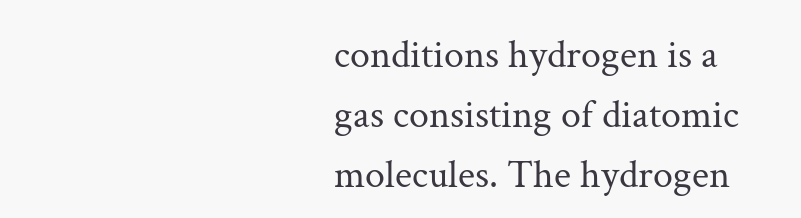conditions hydrogen is a gas consisting of diatomic molecules. The hydrogen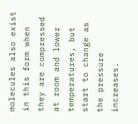molecules also exist in this form when they are compressed at room and lower temperatures, but start to change as the pressure increases.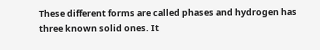These different forms are called phases and hydrogen has three known solid ones. It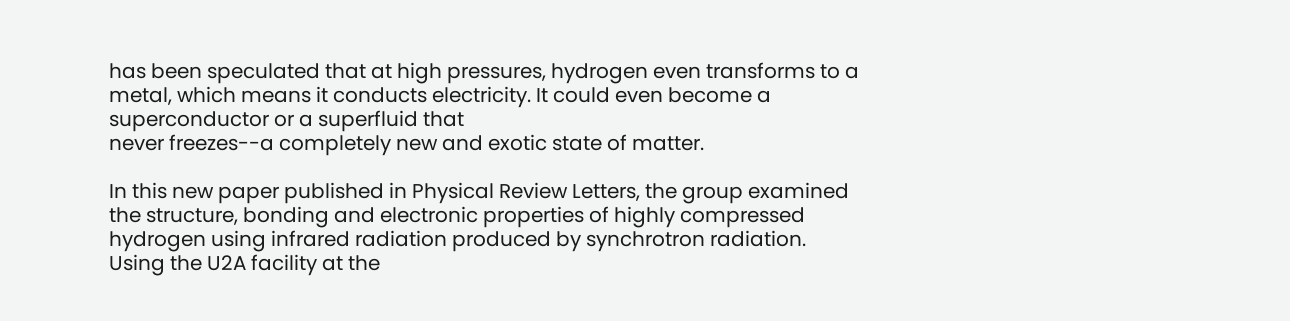has been speculated that at high pressures, hydrogen even transforms to a metal, which means it conducts electricity. It could even become a superconductor or a superfluid that
never freezes--a completely new and exotic state of matter.

In this new paper published in Physical Review Letters, the group examined the structure, bonding and electronic properties of highly compressed hydrogen using infrared radiation produced by synchrotron radiation. Using the U2A facility at the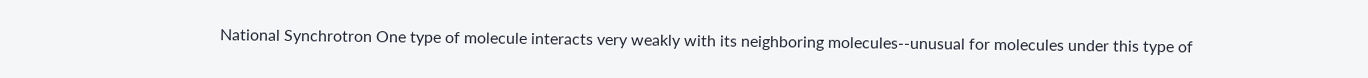National Synchrotron One type of molecule interacts very weakly with its neighboring molecules--unusual for molecules under this type of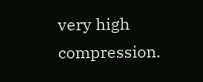very high compression.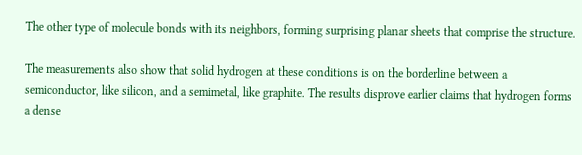The other type of molecule bonds with its neighbors, forming surprising planar sheets that comprise the structure.

The measurements also show that solid hydrogen at these conditions is on the borderline between a semiconductor, like silicon, and a semimetal, like graphite. The results disprove earlier claims that hydrogen forms a dense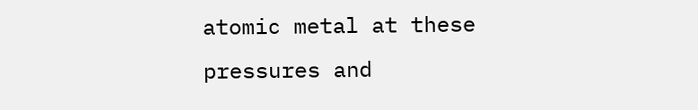atomic metal at these pressures and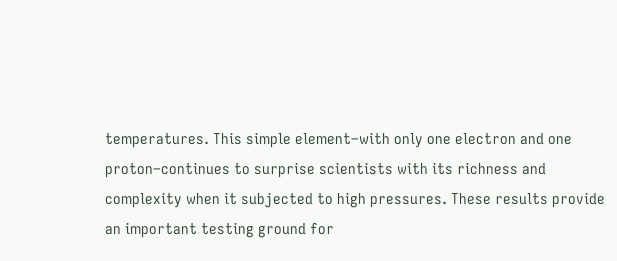temperatures. This simple element–with only one electron and one proton–continues to surprise scientists with its richness and complexity when it subjected to high pressures. These results provide an important testing ground for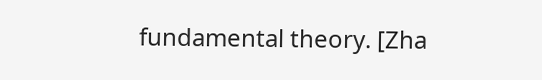fundamental theory. [Zha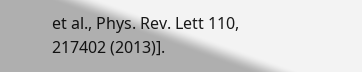et al., Phys. Rev. Lett 110, 217402 (2013)].